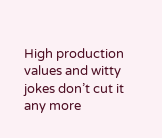High production values and witty jokes don’t cut it any more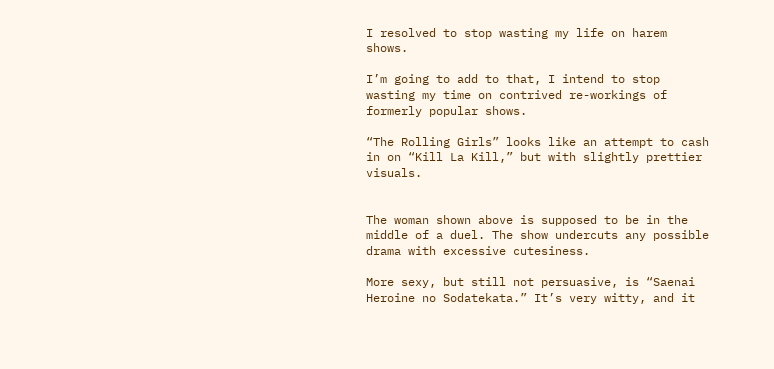I resolved to stop wasting my life on harem shows.

I’m going to add to that, I intend to stop wasting my time on contrived re-workings of formerly popular shows.

“The Rolling Girls” looks like an attempt to cash in on “Kill La Kill,” but with slightly prettier visuals.


The woman shown above is supposed to be in the middle of a duel. The show undercuts any possible drama with excessive cutesiness.

More sexy, but still not persuasive, is “Saenai Heroine no Sodatekata.” It’s very witty, and it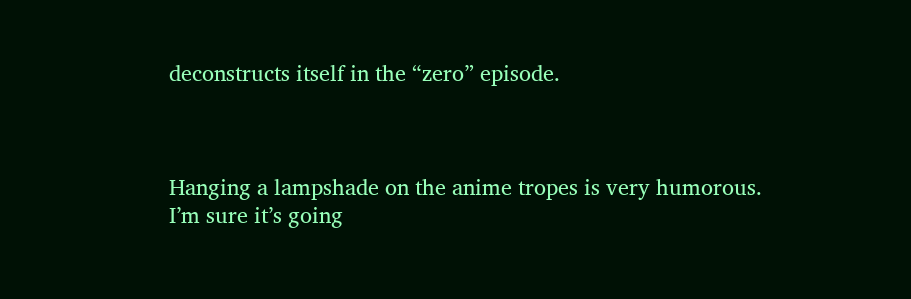deconstructs itself in the “zero” episode.



Hanging a lampshade on the anime tropes is very humorous. I’m sure it’s going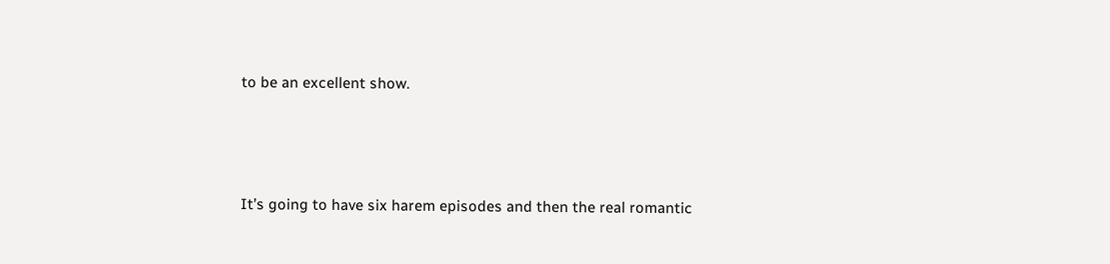to be an excellent show.



It’s going to have six harem episodes and then the real romantic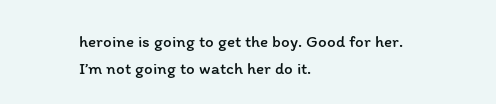heroine is going to get the boy. Good for her. I’m not going to watch her do it.